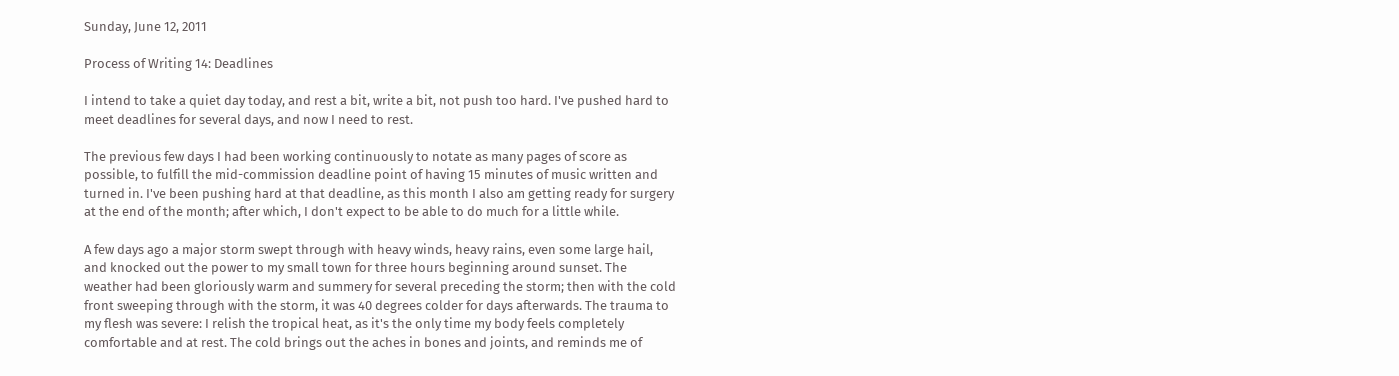Sunday, June 12, 2011

Process of Writing 14: Deadlines

I intend to take a quiet day today, and rest a bit, write a bit, not push too hard. I've pushed hard to meet deadlines for several days, and now I need to rest.

The previous few days I had been working continuously to notate as many pages of score as possible, to fulfill the mid-commission deadline point of having 15 minutes of music written and turned in. I've been pushing hard at that deadline, as this month I also am getting ready for surgery at the end of the month; after which, I don't expect to be able to do much for a little while.

A few days ago a major storm swept through with heavy winds, heavy rains, even some large hail, and knocked out the power to my small town for three hours beginning around sunset. The weather had been gloriously warm and summery for several preceding the storm; then with the cold front sweeping through with the storm, it was 40 degrees colder for days afterwards. The trauma to my flesh was severe: I relish the tropical heat, as it's the only time my body feels completely comfortable and at rest. The cold brings out the aches in bones and joints, and reminds me of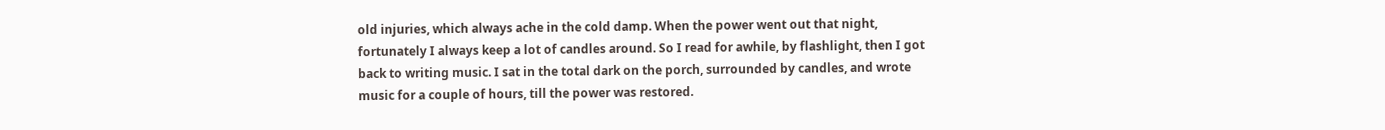old injuries, which always ache in the cold damp. When the power went out that night, fortunately I always keep a lot of candles around. So I read for awhile, by flashlight, then I got back to writing music. I sat in the total dark on the porch, surrounded by candles, and wrote music for a couple of hours, till the power was restored.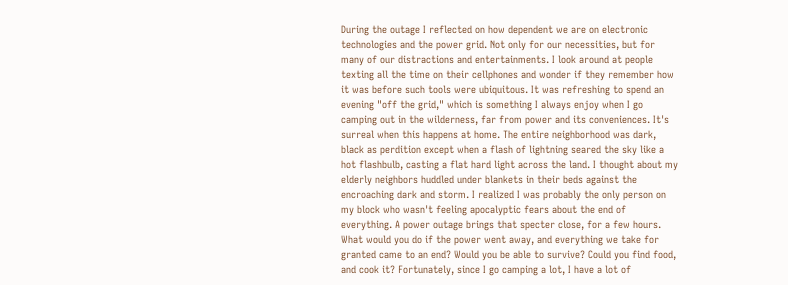During the outage I reflected on how dependent we are on electronic technologies and the power grid. Not only for our necessities, but for many of our distractions and entertainments. I look around at people texting all the time on their cellphones and wonder if they remember how it was before such tools were ubiquitous. It was refreshing to spend an evening "off the grid," which is something I always enjoy when I go camping out in the wilderness, far from power and its conveniences. It's surreal when this happens at home. The entire neighborhood was dark, black as perdition except when a flash of lightning seared the sky like a hot flashbulb, casting a flat hard light across the land. I thought about my elderly neighbors huddled under blankets in their beds against the encroaching dark and storm. I realized I was probably the only person on my block who wasn't feeling apocalyptic fears about the end of everything. A power outage brings that specter close, for a few hours. What would you do if the power went away, and everything we take for granted came to an end? Would you be able to survive? Could you find food, and cook it? Fortunately, since I go camping a lot, I have a lot of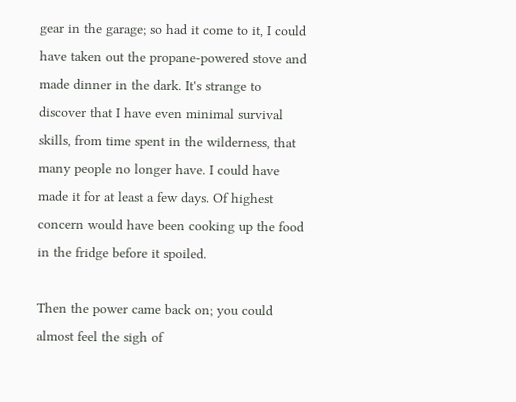gear in the garage; so had it come to it, I could have taken out the propane-powered stove and made dinner in the dark. It's strange to discover that I have even minimal survival skills, from time spent in the wilderness, that many people no longer have. I could have made it for at least a few days. Of highest concern would have been cooking up the food in the fridge before it spoiled.

Then the power came back on; you could almost feel the sigh of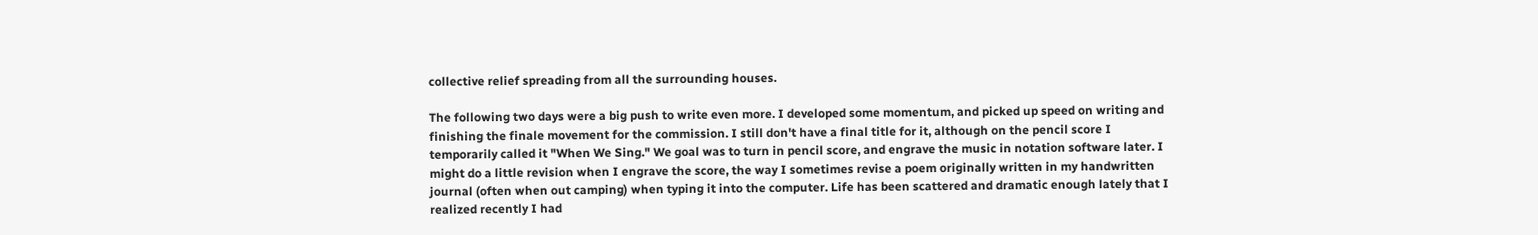collective relief spreading from all the surrounding houses.

The following two days were a big push to write even more. I developed some momentum, and picked up speed on writing and finishing the finale movement for the commission. I still don't have a final title for it, although on the pencil score I temporarily called it "When We Sing." We goal was to turn in pencil score, and engrave the music in notation software later. I might do a little revision when I engrave the score, the way I sometimes revise a poem originally written in my handwritten journal (often when out camping) when typing it into the computer. Life has been scattered and dramatic enough lately that I realized recently I had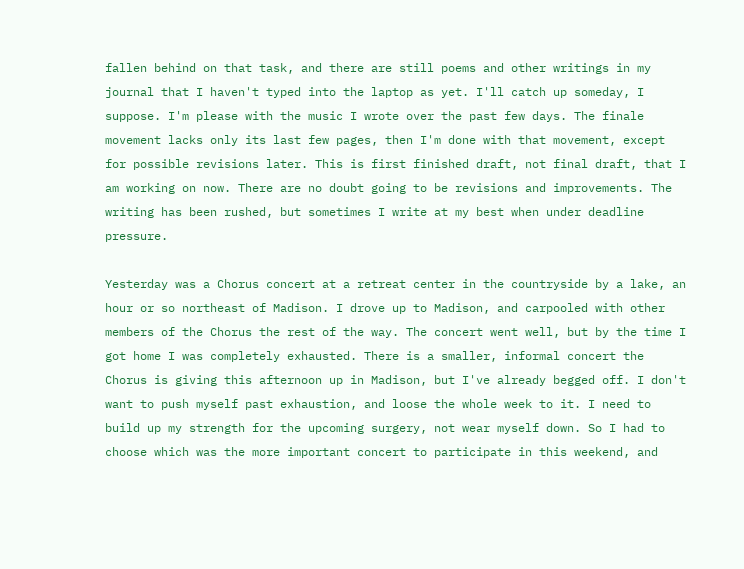fallen behind on that task, and there are still poems and other writings in my journal that I haven't typed into the laptop as yet. I'll catch up someday, I suppose. I'm please with the music I wrote over the past few days. The finale movement lacks only its last few pages, then I'm done with that movement, except for possible revisions later. This is first finished draft, not final draft, that I am working on now. There are no doubt going to be revisions and improvements. The writing has been rushed, but sometimes I write at my best when under deadline pressure.

Yesterday was a Chorus concert at a retreat center in the countryside by a lake, an hour or so northeast of Madison. I drove up to Madison, and carpooled with other members of the Chorus the rest of the way. The concert went well, but by the time I got home I was completely exhausted. There is a smaller, informal concert the Chorus is giving this afternoon up in Madison, but I've already begged off. I don't want to push myself past exhaustion, and loose the whole week to it. I need to build up my strength for the upcoming surgery, not wear myself down. So I had to choose which was the more important concert to participate in this weekend, and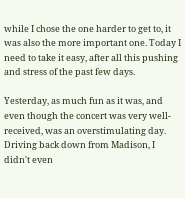while I chose the one harder to get to, it was also the more important one. Today I need to take it easy, after all this pushing and stress of the past few days.

Yesterday, as much fun as it was, and even though the concert was very well-received, was an overstimulating day. Driving back down from Madison, I didn't even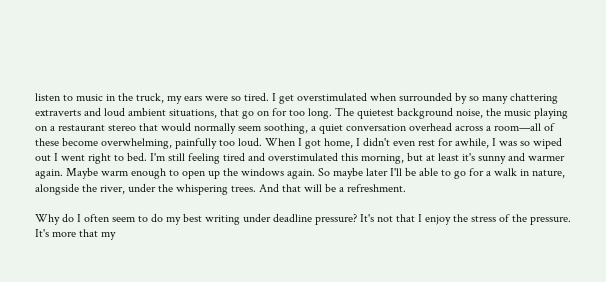listen to music in the truck, my ears were so tired. I get overstimulated when surrounded by so many chattering extraverts and loud ambient situations, that go on for too long. The quietest background noise, the music playing on a restaurant stereo that would normally seem soothing, a quiet conversation overhead across a room—all of these become overwhelming, painfully too loud. When I got home, I didn't even rest for awhile, I was so wiped out I went right to bed. I'm still feeling tired and overstimulated this morning, but at least it's sunny and warmer again. Maybe warm enough to open up the windows again. So maybe later I'll be able to go for a walk in nature, alongside the river, under the whispering trees. And that will be a refreshment.

Why do I often seem to do my best writing under deadline pressure? It's not that I enjoy the stress of the pressure. It's more that my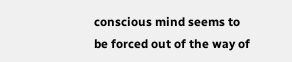conscious mind seems to be forced out of the way of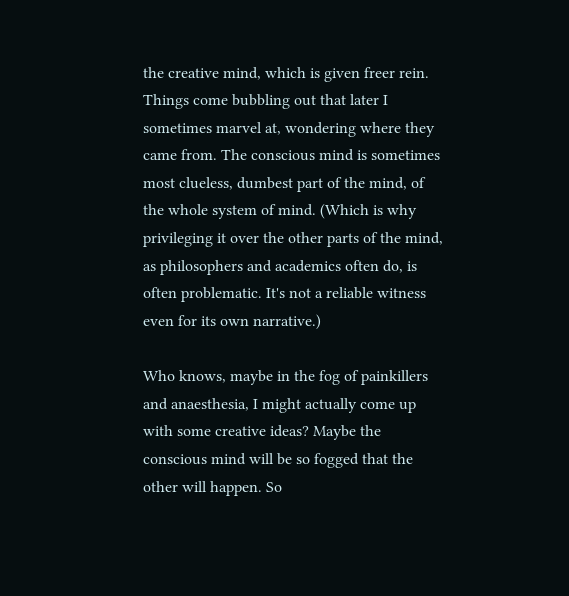the creative mind, which is given freer rein. Things come bubbling out that later I sometimes marvel at, wondering where they came from. The conscious mind is sometimes most clueless, dumbest part of the mind, of the whole system of mind. (Which is why privileging it over the other parts of the mind, as philosophers and academics often do, is often problematic. It's not a reliable witness even for its own narrative.)

Who knows, maybe in the fog of painkillers and anaesthesia, I might actually come up with some creative ideas? Maybe the conscious mind will be so fogged that the other will happen. So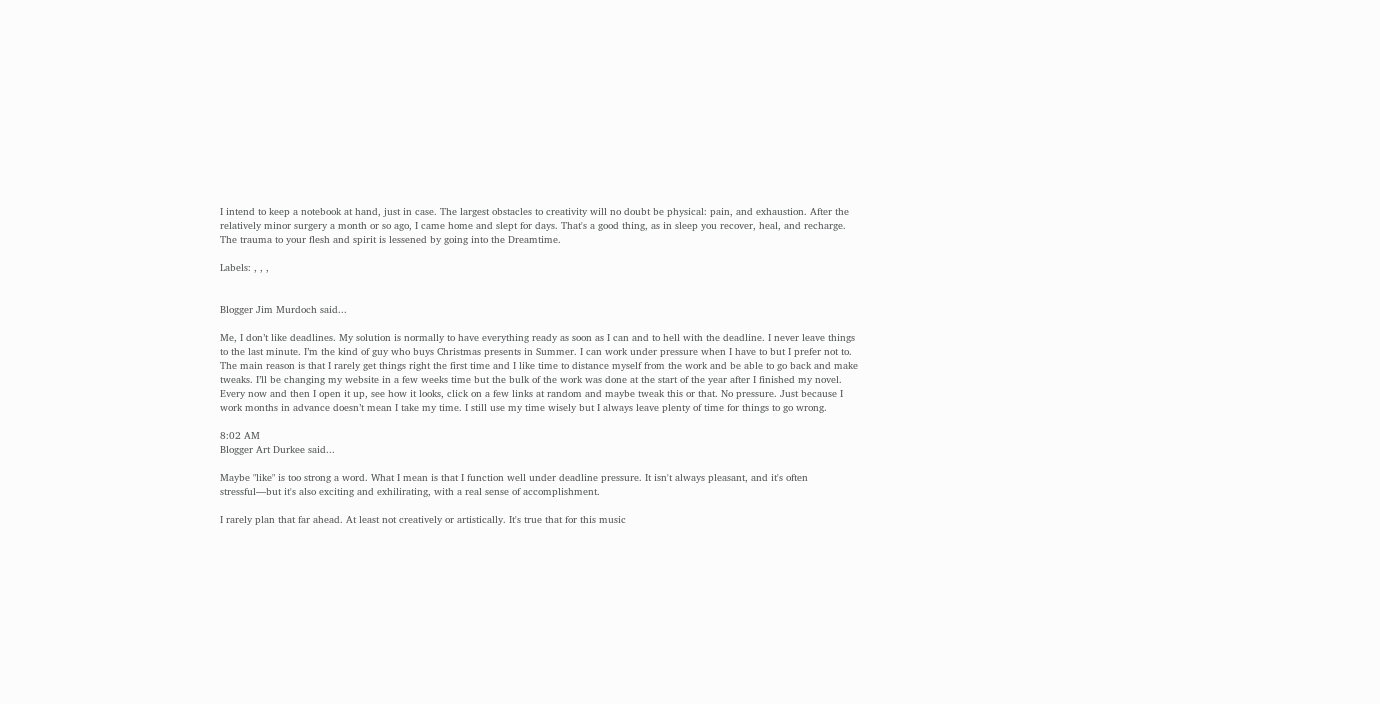I intend to keep a notebook at hand, just in case. The largest obstacles to creativity will no doubt be physical: pain, and exhaustion. After the relatively minor surgery a month or so ago, I came home and slept for days. That's a good thing, as in sleep you recover, heal, and recharge. The trauma to your flesh and spirit is lessened by going into the Dreamtime.

Labels: , , ,


Blogger Jim Murdoch said...

Me, I don’t like deadlines. My solution is normally to have everything ready as soon as I can and to hell with the deadline. I never leave things to the last minute. I’m the kind of guy who buys Christmas presents in Summer. I can work under pressure when I have to but I prefer not to. The main reason is that I rarely get things right the first time and I like time to distance myself from the work and be able to go back and make tweaks. I’ll be changing my website in a few weeks time but the bulk of the work was done at the start of the year after I finished my novel. Every now and then I open it up, see how it looks, click on a few links at random and maybe tweak this or that. No pressure. Just because I work months in advance doesn’t mean I take my time. I still use my time wisely but I always leave plenty of time for things to go wrong.

8:02 AM
Blogger Art Durkee said...

Maybe "like" is too strong a word. What I mean is that I function well under deadline pressure. It isn't always pleasant, and it's often stressful—but it's also exciting and exhilirating, with a real sense of accomplishment.

I rarely plan that far ahead. At least not creatively or artistically. It's true that for this music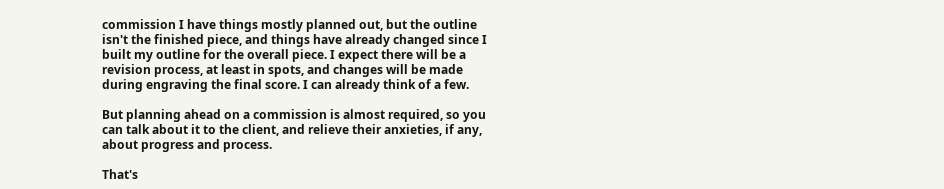commission I have things mostly planned out, but the outline isn't the finished piece, and things have already changed since I built my outline for the overall piece. I expect there will be a revision process, at least in spots, and changes will be made during engraving the final score. I can already think of a few.

But planning ahead on a commission is almost required, so you can talk about it to the client, and relieve their anxieties, if any, about progress and process.

That's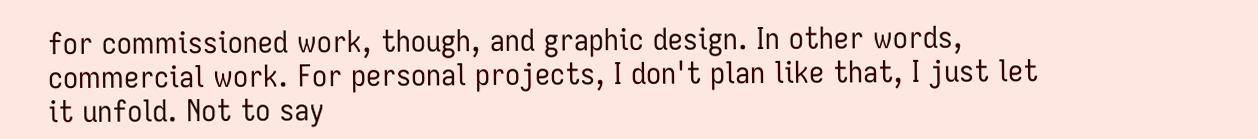for commissioned work, though, and graphic design. In other words, commercial work. For personal projects, I don't plan like that, I just let it unfold. Not to say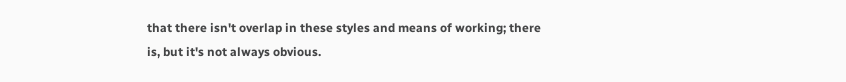that there isn't overlap in these styles and means of working; there is, but it's not always obvious.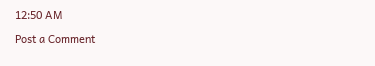12:50 AM

Post a Comment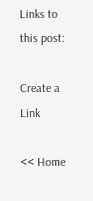Links to this post:

Create a Link

<< Home